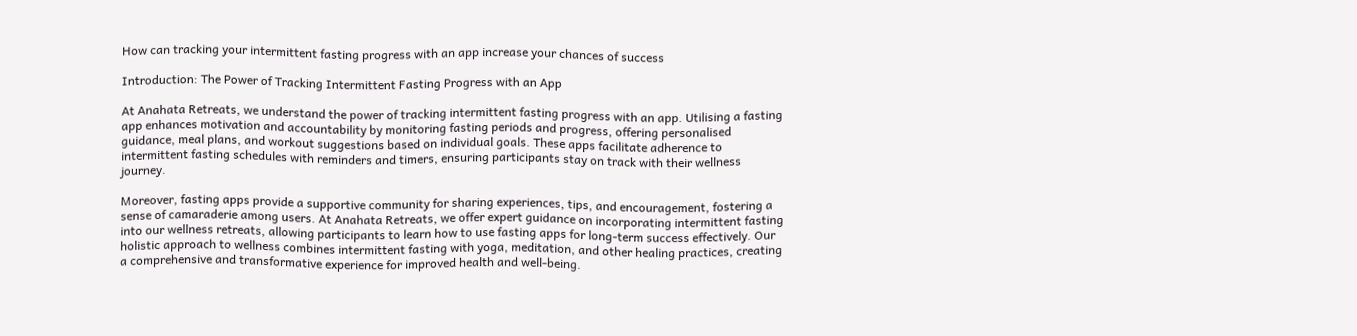How can tracking your intermittent fasting progress with an app increase your chances of success

Introduction: The Power of Tracking Intermittent Fasting Progress with an App

At Anahata Retreats, we understand the power of tracking intermittent fasting progress with an app. Utilising a fasting app enhances motivation and accountability by monitoring fasting periods and progress, offering personalised guidance, meal plans, and workout suggestions based on individual goals. These apps facilitate adherence to intermittent fasting schedules with reminders and timers, ensuring participants stay on track with their wellness journey.

Moreover, fasting apps provide a supportive community for sharing experiences, tips, and encouragement, fostering a sense of camaraderie among users. At Anahata Retreats, we offer expert guidance on incorporating intermittent fasting into our wellness retreats, allowing participants to learn how to use fasting apps for long-term success effectively. Our holistic approach to wellness combines intermittent fasting with yoga, meditation, and other healing practices, creating a comprehensive and transformative experience for improved health and well-being.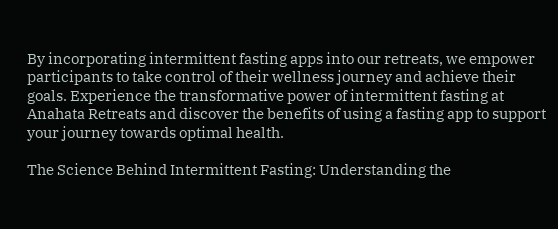By incorporating intermittent fasting apps into our retreats, we empower participants to take control of their wellness journey and achieve their goals. Experience the transformative power of intermittent fasting at Anahata Retreats and discover the benefits of using a fasting app to support your journey towards optimal health.

The Science Behind Intermittent Fasting: Understanding the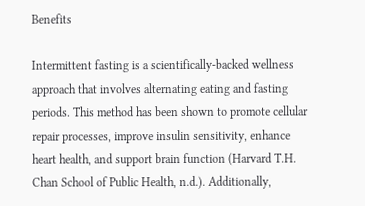Benefits

Intermittent fasting is a scientifically-backed wellness approach that involves alternating eating and fasting periods. This method has been shown to promote cellular repair processes, improve insulin sensitivity, enhance heart health, and support brain function (Harvard T.H. Chan School of Public Health, n.d.). Additionally,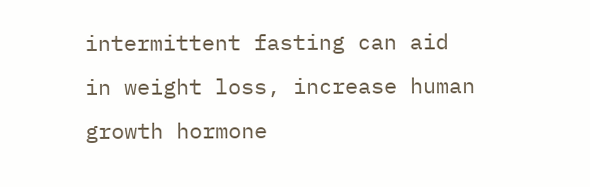intermittent fasting can aid in weight loss, increase human growth hormone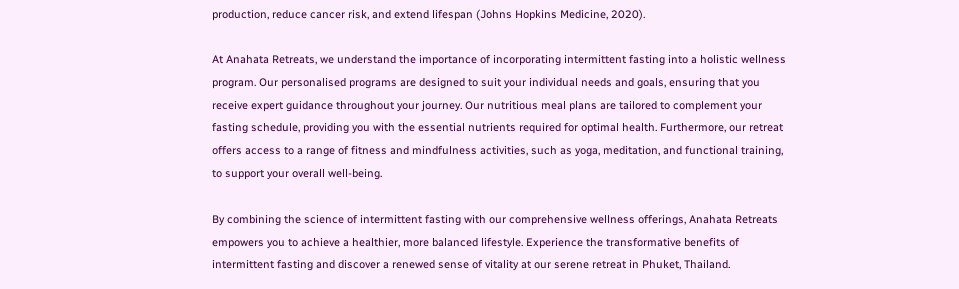production, reduce cancer risk, and extend lifespan (Johns Hopkins Medicine, 2020).

At Anahata Retreats, we understand the importance of incorporating intermittent fasting into a holistic wellness program. Our personalised programs are designed to suit your individual needs and goals, ensuring that you receive expert guidance throughout your journey. Our nutritious meal plans are tailored to complement your fasting schedule, providing you with the essential nutrients required for optimal health. Furthermore, our retreat offers access to a range of fitness and mindfulness activities, such as yoga, meditation, and functional training, to support your overall well-being.

By combining the science of intermittent fasting with our comprehensive wellness offerings, Anahata Retreats empowers you to achieve a healthier, more balanced lifestyle. Experience the transformative benefits of intermittent fasting and discover a renewed sense of vitality at our serene retreat in Phuket, Thailand.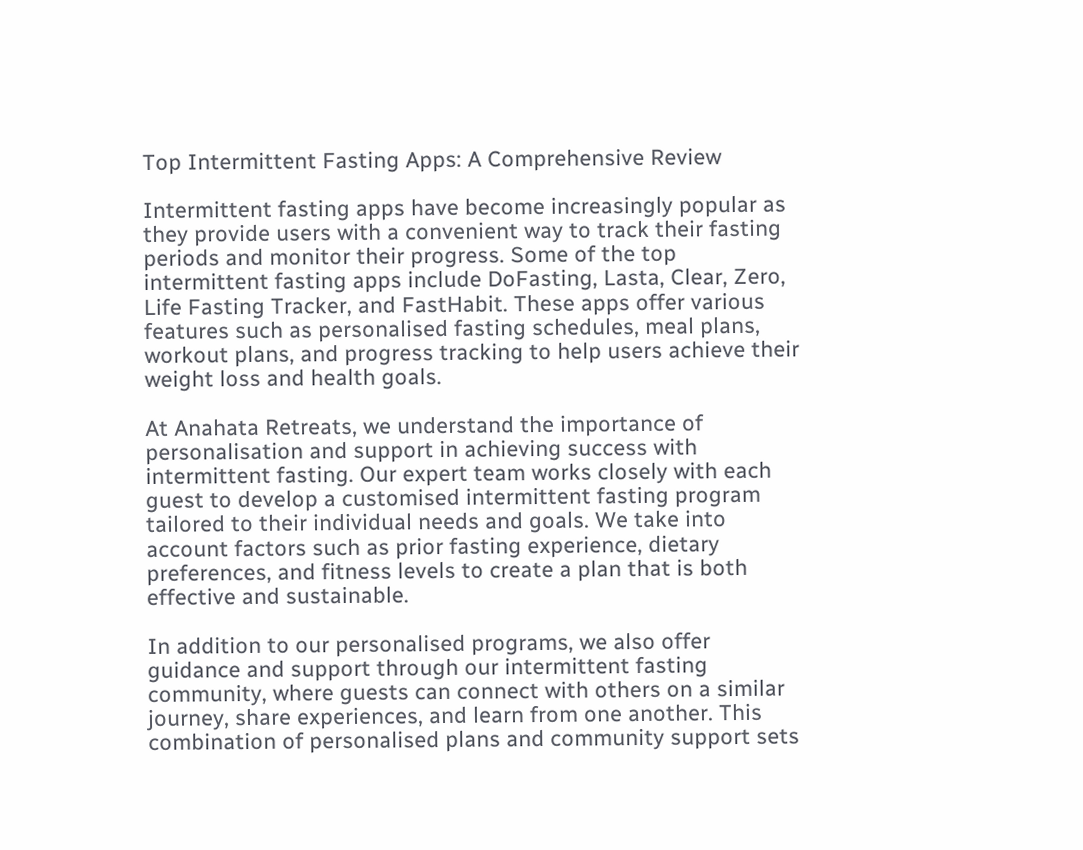Top Intermittent Fasting Apps: A Comprehensive Review

Intermittent fasting apps have become increasingly popular as they provide users with a convenient way to track their fasting periods and monitor their progress. Some of the top intermittent fasting apps include DoFasting, Lasta, Clear, Zero, Life Fasting Tracker, and FastHabit. These apps offer various features such as personalised fasting schedules, meal plans, workout plans, and progress tracking to help users achieve their weight loss and health goals.

At Anahata Retreats, we understand the importance of personalisation and support in achieving success with intermittent fasting. Our expert team works closely with each guest to develop a customised intermittent fasting program tailored to their individual needs and goals. We take into account factors such as prior fasting experience, dietary preferences, and fitness levels to create a plan that is both effective and sustainable.

In addition to our personalised programs, we also offer guidance and support through our intermittent fasting community, where guests can connect with others on a similar journey, share experiences, and learn from one another. This combination of personalised plans and community support sets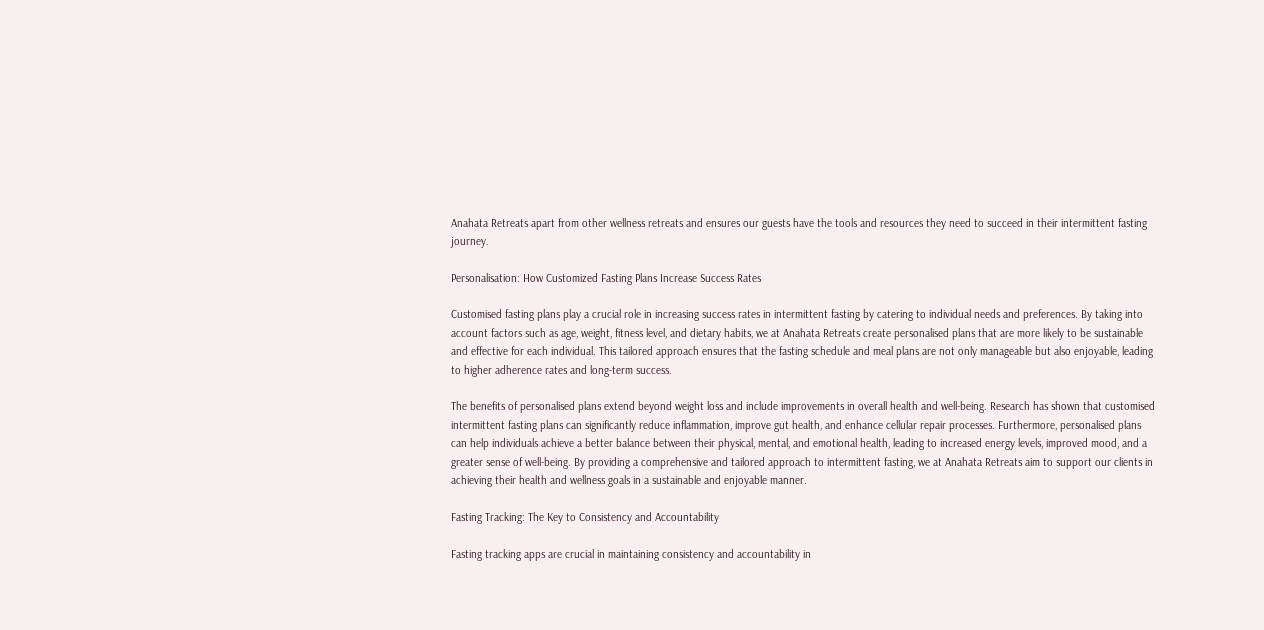Anahata Retreats apart from other wellness retreats and ensures our guests have the tools and resources they need to succeed in their intermittent fasting journey.

Personalisation: How Customized Fasting Plans Increase Success Rates

Customised fasting plans play a crucial role in increasing success rates in intermittent fasting by catering to individual needs and preferences. By taking into account factors such as age, weight, fitness level, and dietary habits, we at Anahata Retreats create personalised plans that are more likely to be sustainable and effective for each individual. This tailored approach ensures that the fasting schedule and meal plans are not only manageable but also enjoyable, leading to higher adherence rates and long-term success.

The benefits of personalised plans extend beyond weight loss and include improvements in overall health and well-being. Research has shown that customised intermittent fasting plans can significantly reduce inflammation, improve gut health, and enhance cellular repair processes. Furthermore, personalised plans can help individuals achieve a better balance between their physical, mental, and emotional health, leading to increased energy levels, improved mood, and a greater sense of well-being. By providing a comprehensive and tailored approach to intermittent fasting, we at Anahata Retreats aim to support our clients in achieving their health and wellness goals in a sustainable and enjoyable manner.

Fasting Tracking: The Key to Consistency and Accountability

Fasting tracking apps are crucial in maintaining consistency and accountability in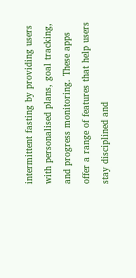intermittent fasting by providing users with personalised plans, goal tracking, and progress monitoring. These apps offer a range of features that help users stay disciplined and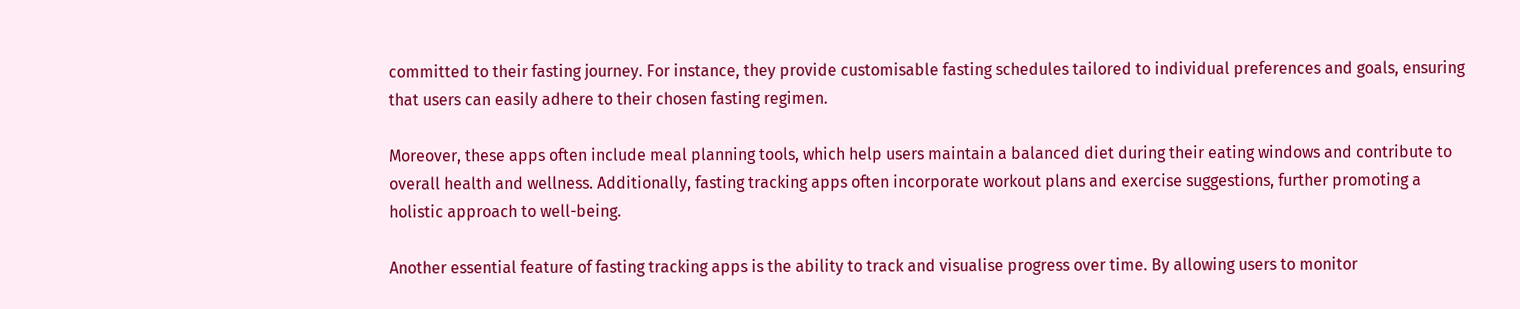committed to their fasting journey. For instance, they provide customisable fasting schedules tailored to individual preferences and goals, ensuring that users can easily adhere to their chosen fasting regimen.

Moreover, these apps often include meal planning tools, which help users maintain a balanced diet during their eating windows and contribute to overall health and wellness. Additionally, fasting tracking apps often incorporate workout plans and exercise suggestions, further promoting a holistic approach to well-being.

Another essential feature of fasting tracking apps is the ability to track and visualise progress over time. By allowing users to monitor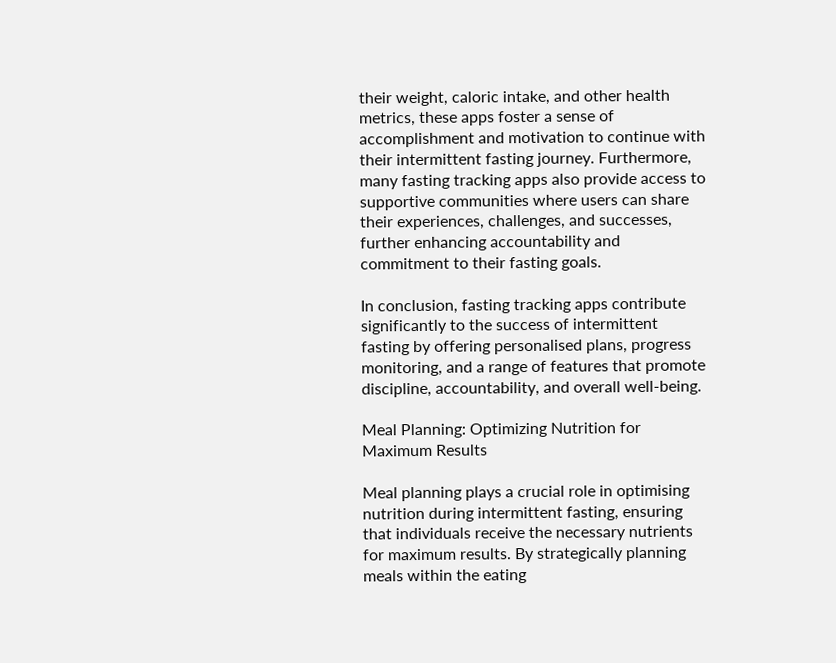their weight, caloric intake, and other health metrics, these apps foster a sense of accomplishment and motivation to continue with their intermittent fasting journey. Furthermore, many fasting tracking apps also provide access to supportive communities where users can share their experiences, challenges, and successes, further enhancing accountability and commitment to their fasting goals.

In conclusion, fasting tracking apps contribute significantly to the success of intermittent fasting by offering personalised plans, progress monitoring, and a range of features that promote discipline, accountability, and overall well-being.

Meal Planning: Optimizing Nutrition for Maximum Results

Meal planning plays a crucial role in optimising nutrition during intermittent fasting, ensuring that individuals receive the necessary nutrients for maximum results. By strategically planning meals within the eating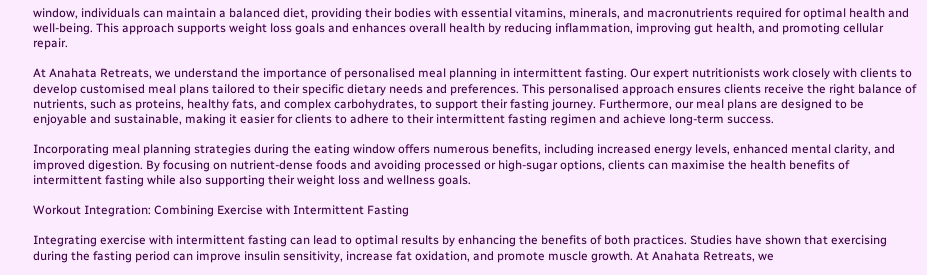window, individuals can maintain a balanced diet, providing their bodies with essential vitamins, minerals, and macronutrients required for optimal health and well-being. This approach supports weight loss goals and enhances overall health by reducing inflammation, improving gut health, and promoting cellular repair.

At Anahata Retreats, we understand the importance of personalised meal planning in intermittent fasting. Our expert nutritionists work closely with clients to develop customised meal plans tailored to their specific dietary needs and preferences. This personalised approach ensures clients receive the right balance of nutrients, such as proteins, healthy fats, and complex carbohydrates, to support their fasting journey. Furthermore, our meal plans are designed to be enjoyable and sustainable, making it easier for clients to adhere to their intermittent fasting regimen and achieve long-term success.

Incorporating meal planning strategies during the eating window offers numerous benefits, including increased energy levels, enhanced mental clarity, and improved digestion. By focusing on nutrient-dense foods and avoiding processed or high-sugar options, clients can maximise the health benefits of intermittent fasting while also supporting their weight loss and wellness goals.

Workout Integration: Combining Exercise with Intermittent Fasting

Integrating exercise with intermittent fasting can lead to optimal results by enhancing the benefits of both practices. Studies have shown that exercising during the fasting period can improve insulin sensitivity, increase fat oxidation, and promote muscle growth. At Anahata Retreats, we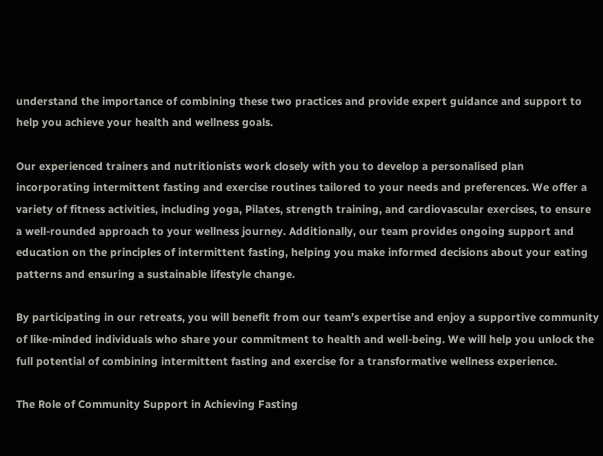understand the importance of combining these two practices and provide expert guidance and support to help you achieve your health and wellness goals.

Our experienced trainers and nutritionists work closely with you to develop a personalised plan incorporating intermittent fasting and exercise routines tailored to your needs and preferences. We offer a variety of fitness activities, including yoga, Pilates, strength training, and cardiovascular exercises, to ensure a well-rounded approach to your wellness journey. Additionally, our team provides ongoing support and education on the principles of intermittent fasting, helping you make informed decisions about your eating patterns and ensuring a sustainable lifestyle change.

By participating in our retreats, you will benefit from our team’s expertise and enjoy a supportive community of like-minded individuals who share your commitment to health and well-being. We will help you unlock the full potential of combining intermittent fasting and exercise for a transformative wellness experience.

The Role of Community Support in Achieving Fasting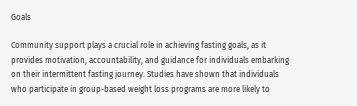Goals

Community support plays a crucial role in achieving fasting goals, as it provides motivation, accountability, and guidance for individuals embarking on their intermittent fasting journey. Studies have shown that individuals who participate in group-based weight loss programs are more likely to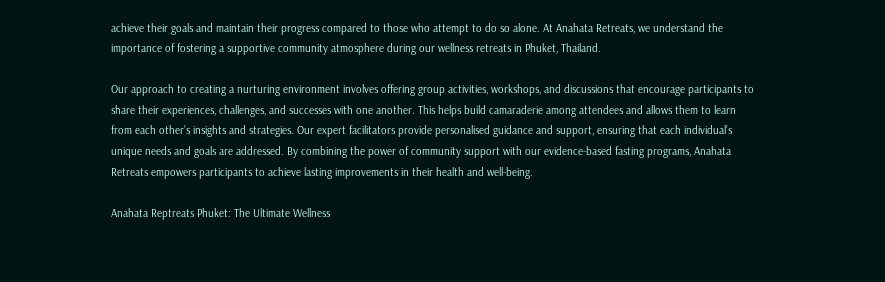achieve their goals and maintain their progress compared to those who attempt to do so alone. At Anahata Retreats, we understand the importance of fostering a supportive community atmosphere during our wellness retreats in Phuket, Thailand.

Our approach to creating a nurturing environment involves offering group activities, workshops, and discussions that encourage participants to share their experiences, challenges, and successes with one another. This helps build camaraderie among attendees and allows them to learn from each other’s insights and strategies. Our expert facilitators provide personalised guidance and support, ensuring that each individual’s unique needs and goals are addressed. By combining the power of community support with our evidence-based fasting programs, Anahata Retreats empowers participants to achieve lasting improvements in their health and well-being.

Anahata Reptreats Phuket: The Ultimate Wellness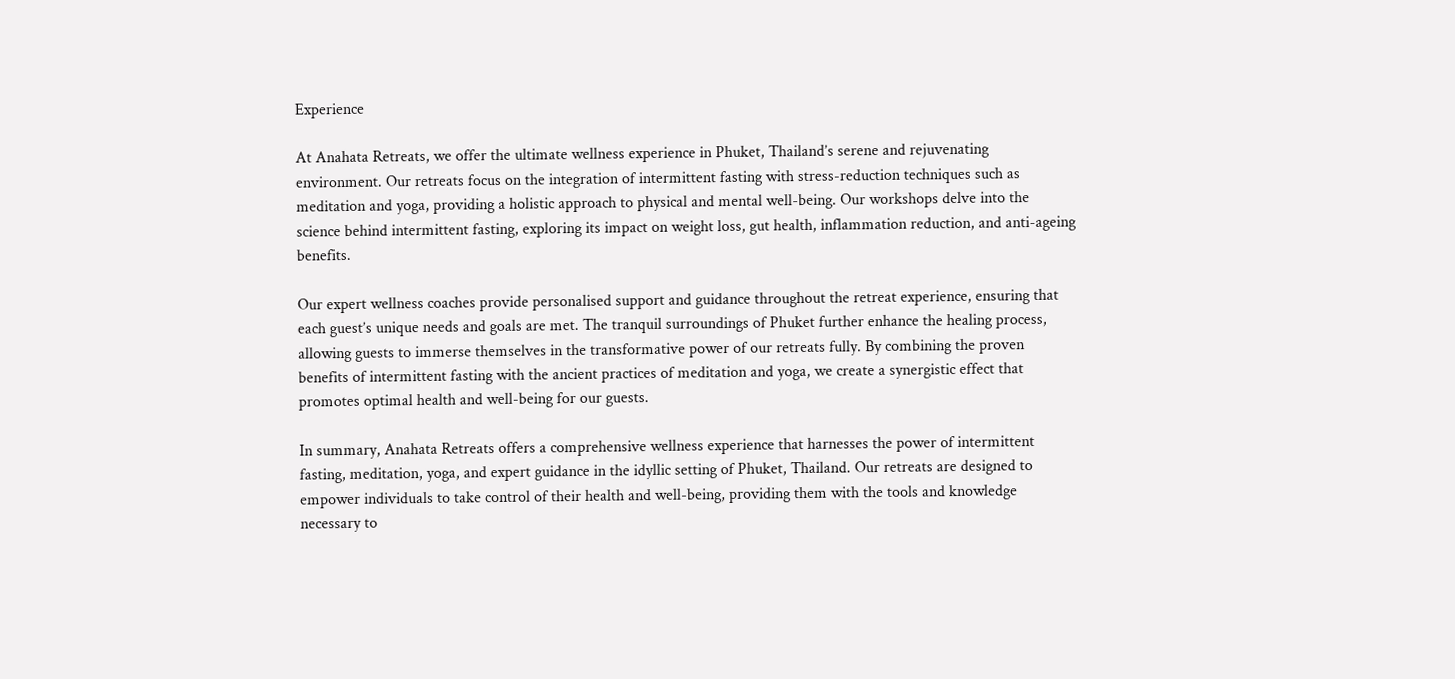Experience

At Anahata Retreats, we offer the ultimate wellness experience in Phuket, Thailand’s serene and rejuvenating environment. Our retreats focus on the integration of intermittent fasting with stress-reduction techniques such as meditation and yoga, providing a holistic approach to physical and mental well-being. Our workshops delve into the science behind intermittent fasting, exploring its impact on weight loss, gut health, inflammation reduction, and anti-ageing benefits.

Our expert wellness coaches provide personalised support and guidance throughout the retreat experience, ensuring that each guest’s unique needs and goals are met. The tranquil surroundings of Phuket further enhance the healing process, allowing guests to immerse themselves in the transformative power of our retreats fully. By combining the proven benefits of intermittent fasting with the ancient practices of meditation and yoga, we create a synergistic effect that promotes optimal health and well-being for our guests.

In summary, Anahata Retreats offers a comprehensive wellness experience that harnesses the power of intermittent fasting, meditation, yoga, and expert guidance in the idyllic setting of Phuket, Thailand. Our retreats are designed to empower individuals to take control of their health and well-being, providing them with the tools and knowledge necessary to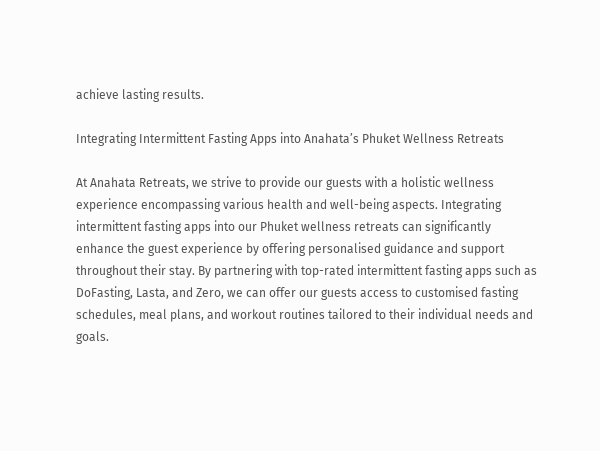achieve lasting results.

Integrating Intermittent Fasting Apps into Anahata’s Phuket Wellness Retreats

At Anahata Retreats, we strive to provide our guests with a holistic wellness experience encompassing various health and well-being aspects. Integrating intermittent fasting apps into our Phuket wellness retreats can significantly enhance the guest experience by offering personalised guidance and support throughout their stay. By partnering with top-rated intermittent fasting apps such as DoFasting, Lasta, and Zero, we can offer our guests access to customised fasting schedules, meal plans, and workout routines tailored to their individual needs and goals.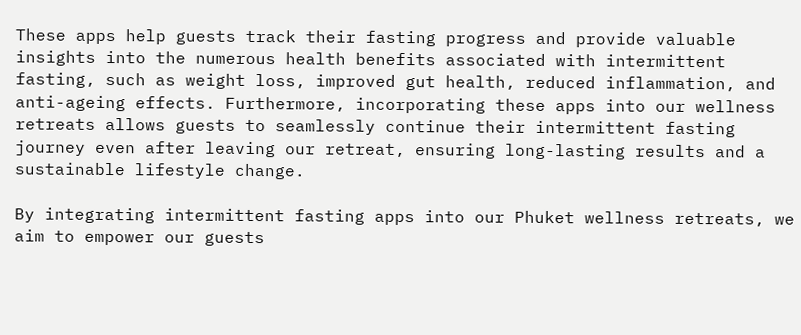These apps help guests track their fasting progress and provide valuable insights into the numerous health benefits associated with intermittent fasting, such as weight loss, improved gut health, reduced inflammation, and anti-ageing effects. Furthermore, incorporating these apps into our wellness retreats allows guests to seamlessly continue their intermittent fasting journey even after leaving our retreat, ensuring long-lasting results and a sustainable lifestyle change.

By integrating intermittent fasting apps into our Phuket wellness retreats, we aim to empower our guests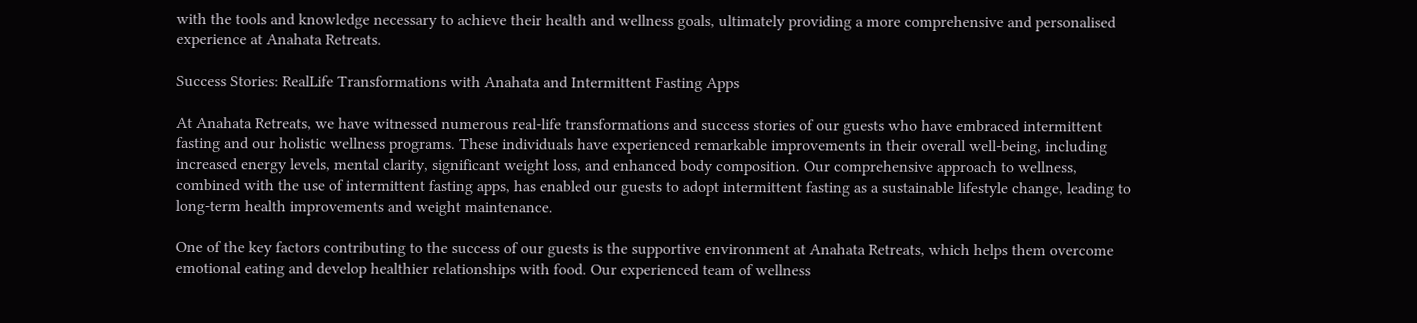with the tools and knowledge necessary to achieve their health and wellness goals, ultimately providing a more comprehensive and personalised experience at Anahata Retreats.

Success Stories: RealLife Transformations with Anahata and Intermittent Fasting Apps

At Anahata Retreats, we have witnessed numerous real-life transformations and success stories of our guests who have embraced intermittent fasting and our holistic wellness programs. These individuals have experienced remarkable improvements in their overall well-being, including increased energy levels, mental clarity, significant weight loss, and enhanced body composition. Our comprehensive approach to wellness, combined with the use of intermittent fasting apps, has enabled our guests to adopt intermittent fasting as a sustainable lifestyle change, leading to long-term health improvements and weight maintenance.

One of the key factors contributing to the success of our guests is the supportive environment at Anahata Retreats, which helps them overcome emotional eating and develop healthier relationships with food. Our experienced team of wellness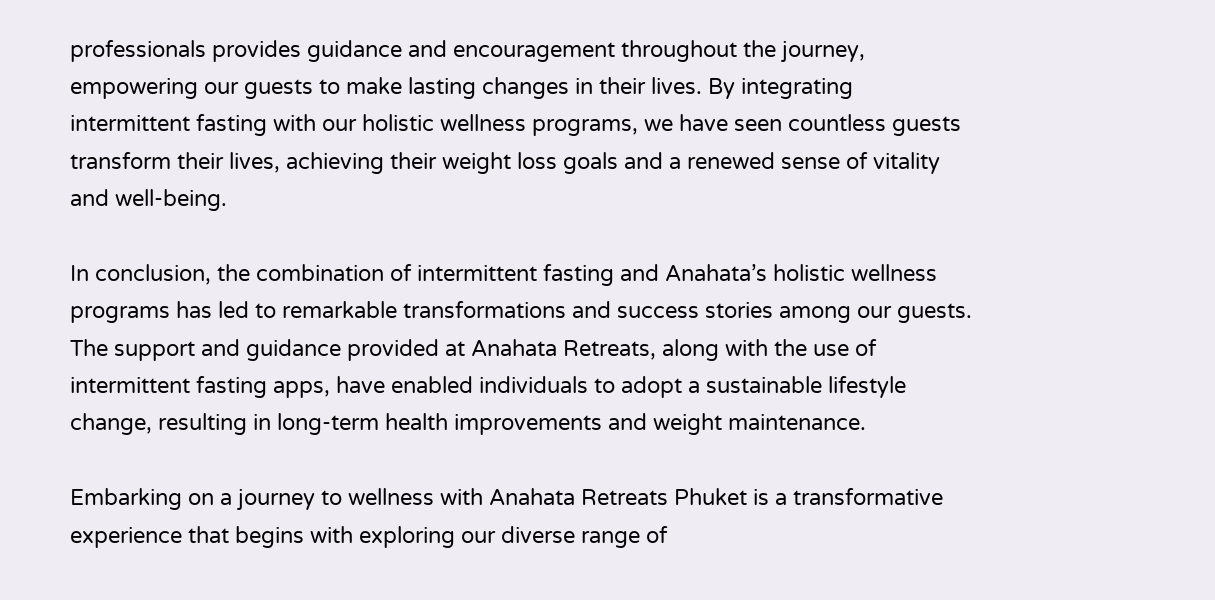professionals provides guidance and encouragement throughout the journey, empowering our guests to make lasting changes in their lives. By integrating intermittent fasting with our holistic wellness programs, we have seen countless guests transform their lives, achieving their weight loss goals and a renewed sense of vitality and well-being.

In conclusion, the combination of intermittent fasting and Anahata’s holistic wellness programs has led to remarkable transformations and success stories among our guests. The support and guidance provided at Anahata Retreats, along with the use of intermittent fasting apps, have enabled individuals to adopt a sustainable lifestyle change, resulting in long-term health improvements and weight maintenance.

Embarking on a journey to wellness with Anahata Retreats Phuket is a transformative experience that begins with exploring our diverse range of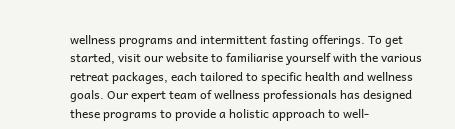wellness programs and intermittent fasting offerings. To get started, visit our website to familiarise yourself with the various retreat packages, each tailored to specific health and wellness goals. Our expert team of wellness professionals has designed these programs to provide a holistic approach to well-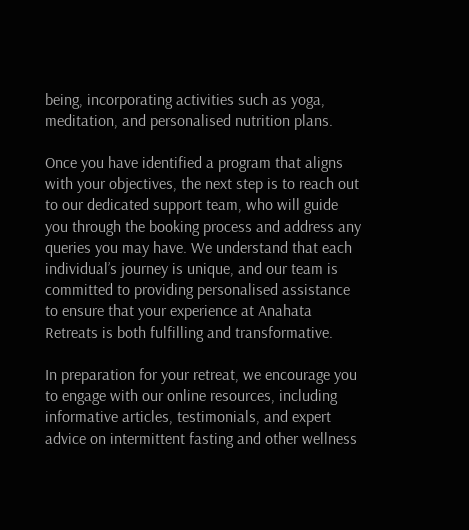being, incorporating activities such as yoga, meditation, and personalised nutrition plans.

Once you have identified a program that aligns with your objectives, the next step is to reach out to our dedicated support team, who will guide you through the booking process and address any queries you may have. We understand that each individual’s journey is unique, and our team is committed to providing personalised assistance to ensure that your experience at Anahata Retreats is both fulfilling and transformative.

In preparation for your retreat, we encourage you to engage with our online resources, including informative articles, testimonials, and expert advice on intermittent fasting and other wellness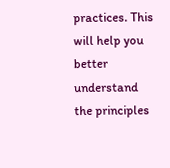practices. This will help you better understand the principles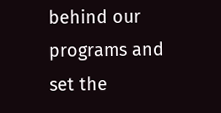behind our programs and set the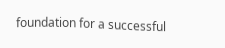foundation for a successful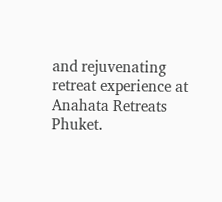and rejuvenating retreat experience at Anahata Retreats Phuket.